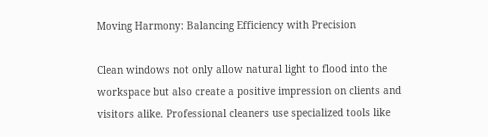Moving Harmony: Balancing Efficiency with Precision

Clean windows not only allow natural light to flood into the workspace but also create a positive impression on clients and visitors alike. Professional cleaners use specialized tools like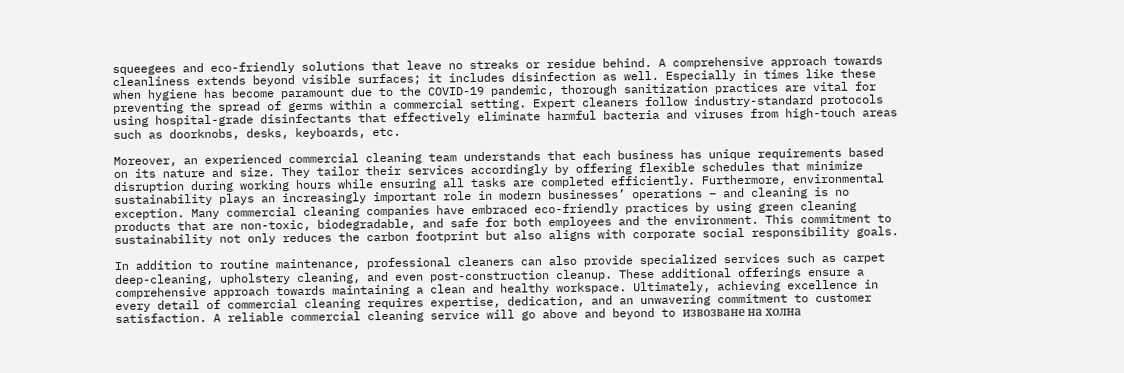squeegees and eco-friendly solutions that leave no streaks or residue behind. A comprehensive approach towards cleanliness extends beyond visible surfaces; it includes disinfection as well. Especially in times like these when hygiene has become paramount due to the COVID-19 pandemic, thorough sanitization practices are vital for preventing the spread of germs within a commercial setting. Expert cleaners follow industry-standard protocols using hospital-grade disinfectants that effectively eliminate harmful bacteria and viruses from high-touch areas such as doorknobs, desks, keyboards, etc.

Moreover, an experienced commercial cleaning team understands that each business has unique requirements based on its nature and size. They tailor their services accordingly by offering flexible schedules that minimize disruption during working hours while ensuring all tasks are completed efficiently. Furthermore, environmental sustainability plays an increasingly important role in modern businesses’ operations – and cleaning is no exception. Many commercial cleaning companies have embraced eco-friendly practices by using green cleaning products that are non-toxic, biodegradable, and safe for both employees and the environment. This commitment to sustainability not only reduces the carbon footprint but also aligns with corporate social responsibility goals.

In addition to routine maintenance, professional cleaners can also provide specialized services such as carpet deep-cleaning, upholstery cleaning, and even post-construction cleanup. These additional offerings ensure a comprehensive approach towards maintaining a clean and healthy workspace. Ultimately, achieving excellence in every detail of commercial cleaning requires expertise, dedication, and an unwavering commitment to customer satisfaction. A reliable commercial cleaning service will go above and beyond to извозване на холна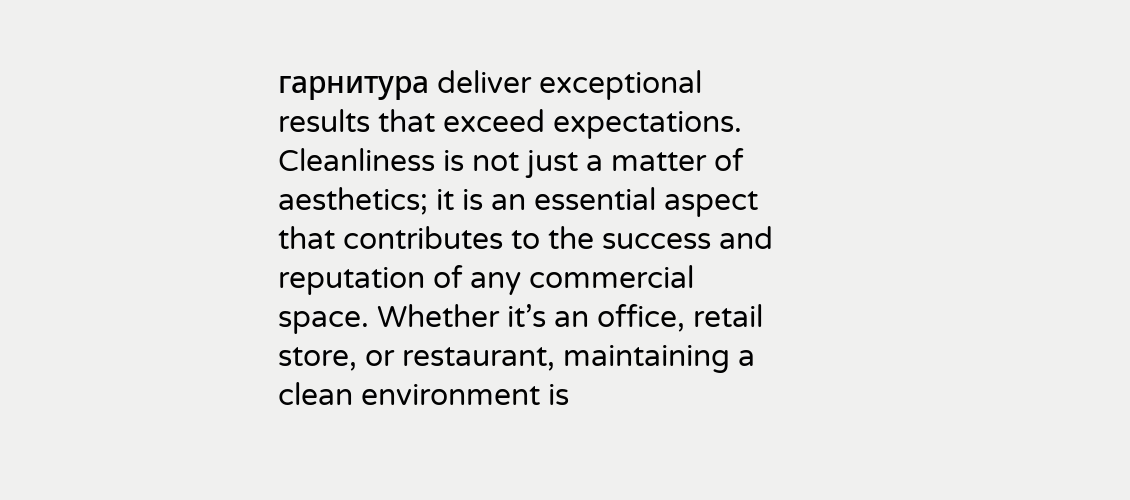гарнитура deliver exceptional results that exceed expectations. Cleanliness is not just a matter of aesthetics; it is an essential aspect that contributes to the success and reputation of any commercial space. Whether it’s an office, retail store, or restaurant, maintaining a clean environment is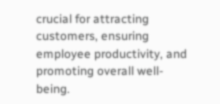crucial for attracting customers, ensuring employee productivity, and promoting overall well-being.